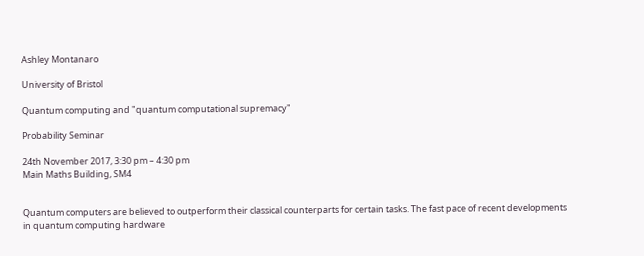Ashley Montanaro

University of Bristol

Quantum computing and "quantum computational supremacy"

Probability Seminar

24th November 2017, 3:30 pm – 4:30 pm
Main Maths Building, SM4


Quantum computers are believed to outperform their classical counterparts for certain tasks. The fast pace of recent developments in quantum computing hardware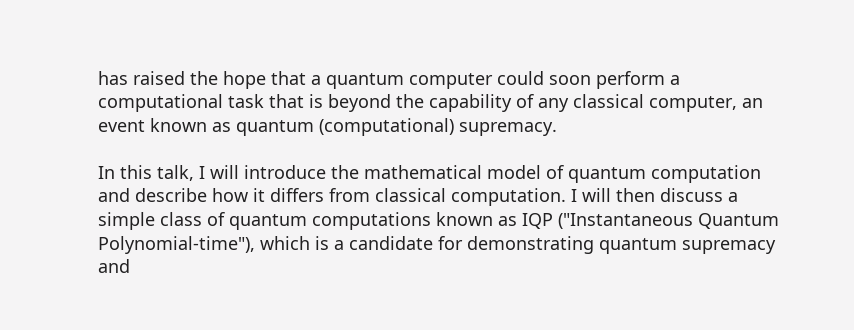has raised the hope that a quantum computer could soon perform a computational task that is beyond the capability of any classical computer, an event known as quantum (computational) supremacy.

In this talk, I will introduce the mathematical model of quantum computation and describe how it differs from classical computation. I will then discuss a simple class of quantum computations known as IQP ("Instantaneous Quantum Polynomial-time"), which is a candidate for demonstrating quantum supremacy and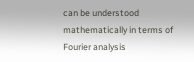can be understood mathematically in terms of Fourier analysis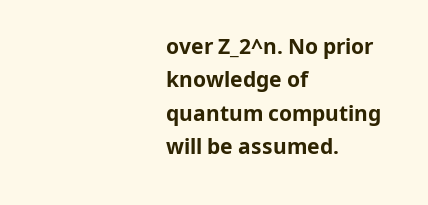over Z_2^n. No prior knowledge of quantum computing will be assumed.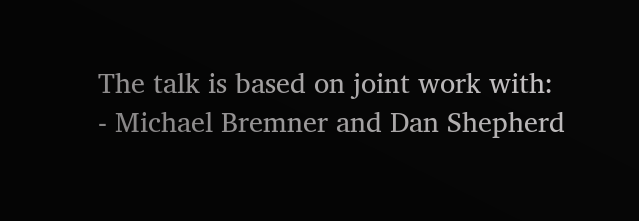The talk is based on joint work with:
- Michael Bremner and Dan Shepherd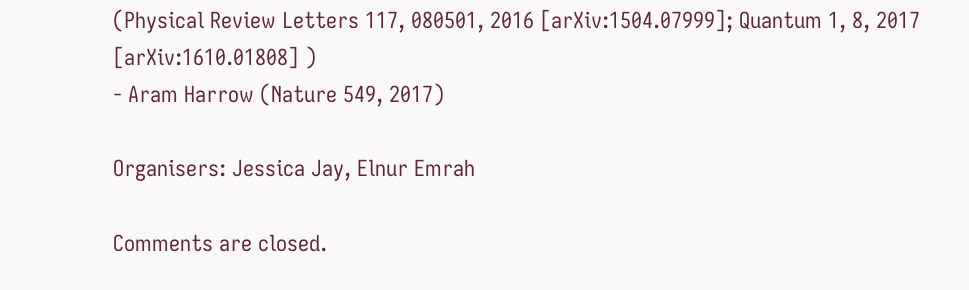(Physical Review Letters 117, 080501, 2016 [arXiv:1504.07999]; Quantum 1, 8, 2017 [arXiv:1610.01808] )
- Aram Harrow (Nature 549, 2017)

Organisers: Jessica Jay, Elnur Emrah

Comments are closed.